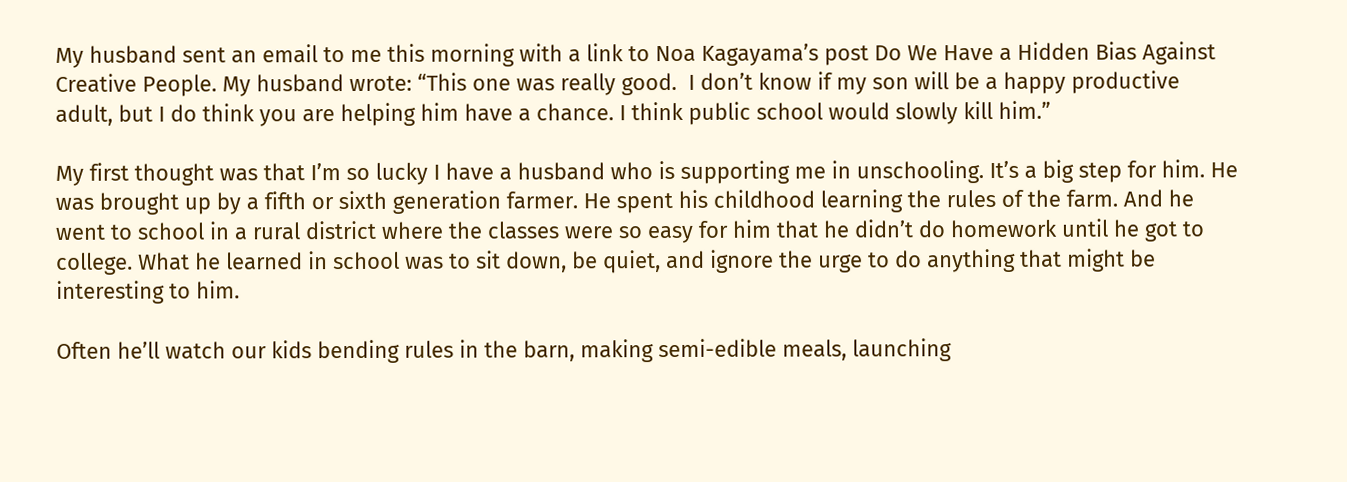My husband sent an email to me this morning with a link to Noa Kagayama’s post Do We Have a Hidden Bias Against Creative People. My husband wrote: “This one was really good.  I don’t know if my son will be a happy productive adult, but I do think you are helping him have a chance. I think public school would slowly kill him.”

My first thought was that I’m so lucky I have a husband who is supporting me in unschooling. It’s a big step for him. He was brought up by a fifth or sixth generation farmer. He spent his childhood learning the rules of the farm. And he went to school in a rural district where the classes were so easy for him that he didn’t do homework until he got to college. What he learned in school was to sit down, be quiet, and ignore the urge to do anything that might be interesting to him.

Often he’ll watch our kids bending rules in the barn, making semi-edible meals, launching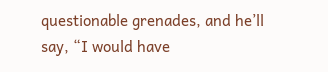questionable grenades, and he’ll say, “I would have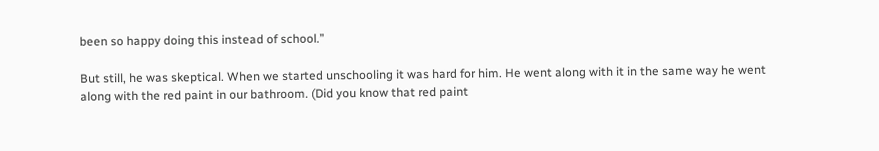been so happy doing this instead of school.”

But still, he was skeptical. When we started unschooling it was hard for him. He went along with it in the same way he went along with the red paint in our bathroom. (Did you know that red paint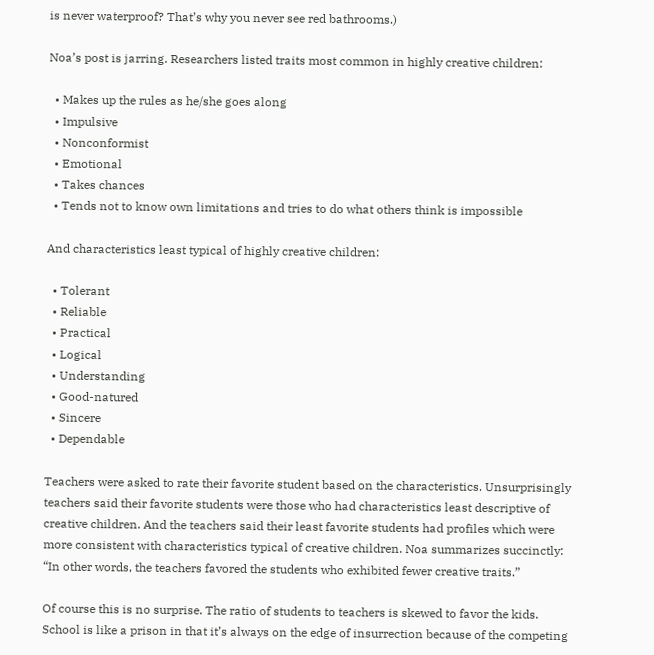is never waterproof? That’s why you never see red bathrooms.)

Noa’s post is jarring. Researchers listed traits most common in highly creative children:

  • Makes up the rules as he/she goes along
  • Impulsive
  • Nonconformist
  • Emotional
  • Takes chances
  • Tends not to know own limitations and tries to do what others think is impossible

And characteristics least typical of highly creative children:

  • Tolerant
  • Reliable
  • Practical
  • Logical
  • Understanding
  • Good-natured
  • Sincere
  • Dependable

Teachers were asked to rate their favorite student based on the characteristics. Unsurprisingly teachers said their favorite students were those who had characteristics least descriptive of creative children. And the teachers said their least favorite students had profiles which were more consistent with characteristics typical of creative children. Noa summarizes succinctly: “In other words, the teachers favored the students who exhibited fewer creative traits.”

Of course this is no surprise. The ratio of students to teachers is skewed to favor the kids. School is like a prison in that it’s always on the edge of insurrection because of the competing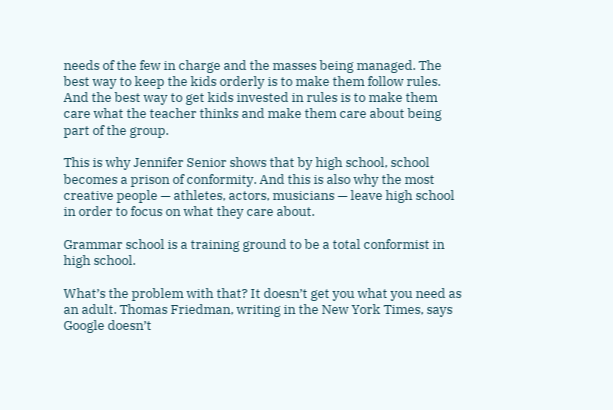needs of the few in charge and the masses being managed. The best way to keep the kids orderly is to make them follow rules. And the best way to get kids invested in rules is to make them care what the teacher thinks and make them care about being part of the group.

This is why Jennifer Senior shows that by high school, school becomes a prison of conformity. And this is also why the most creative people — athletes, actors, musicians — leave high school in order to focus on what they care about.

Grammar school is a training ground to be a total conformist in high school.

What’s the problem with that? It doesn’t get you what you need as an adult. Thomas Friedman, writing in the New York Times, says Google doesn’t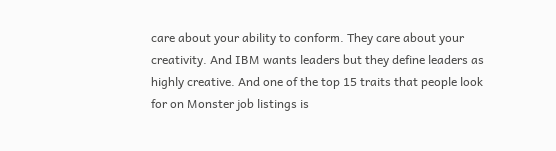care about your ability to conform. They care about your creativity. And IBM wants leaders but they define leaders as highly creative. And one of the top 15 traits that people look for on Monster job listings is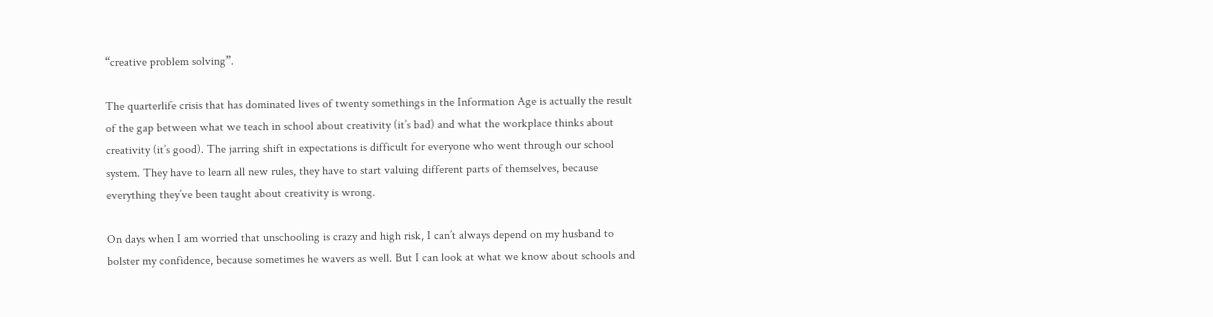“creative problem solving”.

The quarterlife crisis that has dominated lives of twenty somethings in the Information Age is actually the result of the gap between what we teach in school about creativity (it’s bad) and what the workplace thinks about creativity (it’s good). The jarring shift in expectations is difficult for everyone who went through our school system. They have to learn all new rules, they have to start valuing different parts of themselves, because everything they’ve been taught about creativity is wrong.

On days when I am worried that unschooling is crazy and high risk, I can’t always depend on my husband to bolster my confidence, because sometimes he wavers as well. But I can look at what we know about schools and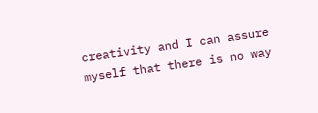creativity and I can assure myself that there is no way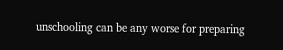unschooling can be any worse for preparing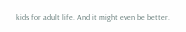kids for adult life. And it might even be better.